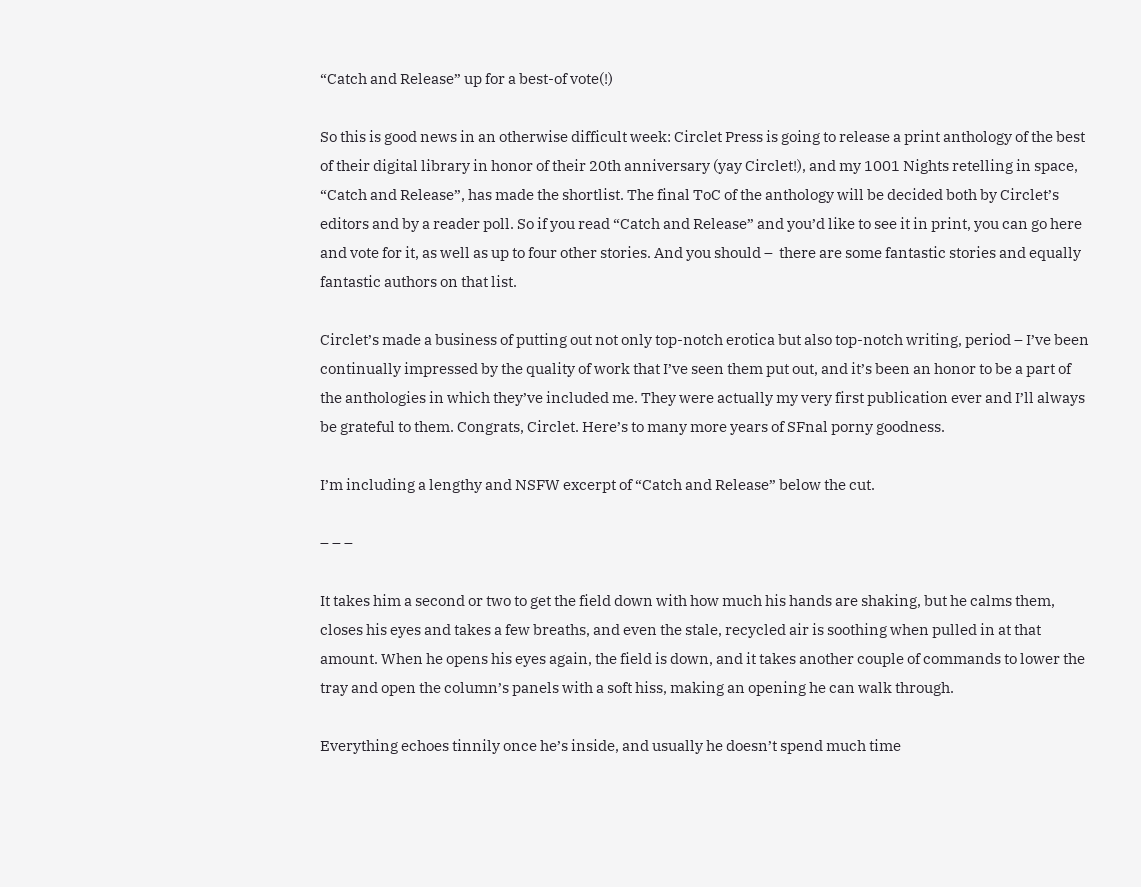“Catch and Release” up for a best-of vote(!)

So this is good news in an otherwise difficult week: Circlet Press is going to release a print anthology of the best of their digital library in honor of their 20th anniversary (yay Circlet!), and my 1001 Nights retelling in space, “Catch and Release”, has made the shortlist. The final ToC of the anthology will be decided both by Circlet’s editors and by a reader poll. So if you read “Catch and Release” and you’d like to see it in print, you can go here and vote for it, as well as up to four other stories. And you should –  there are some fantastic stories and equally fantastic authors on that list.

Circlet’s made a business of putting out not only top-notch erotica but also top-notch writing, period – I’ve been continually impressed by the quality of work that I’ve seen them put out, and it’s been an honor to be a part of the anthologies in which they’ve included me. They were actually my very first publication ever and I’ll always be grateful to them. Congrats, Circlet. Here’s to many more years of SFnal porny goodness.

I’m including a lengthy and NSFW excerpt of “Catch and Release” below the cut.

– – –

It takes him a second or two to get the field down with how much his hands are shaking, but he calms them, closes his eyes and takes a few breaths, and even the stale, recycled air is soothing when pulled in at that amount. When he opens his eyes again, the field is down, and it takes another couple of commands to lower the tray and open the column’s panels with a soft hiss, making an opening he can walk through.

Everything echoes tinnily once he’s inside, and usually he doesn’t spend much time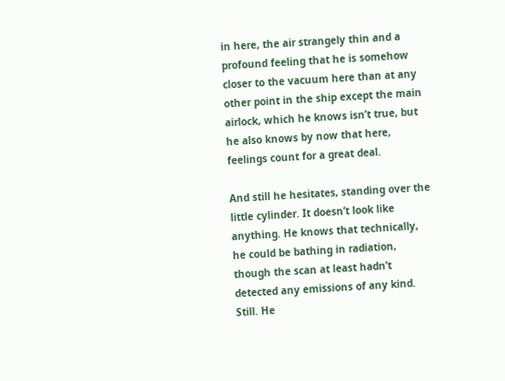in here, the air strangely thin and a profound feeling that he is somehow closer to the vacuum here than at any other point in the ship except the main airlock, which he knows isn’t true, but he also knows by now that here, feelings count for a great deal.

And still he hesitates, standing over the little cylinder. It doesn’t look like anything. He knows that technically, he could be bathing in radiation, though the scan at least hadn’t detected any emissions of any kind. Still. He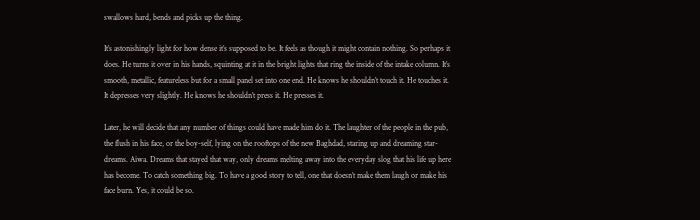swallows hard, bends and picks up the thing.

It’s astonishingly light for how dense it’s supposed to be. It feels as though it might contain nothing. So perhaps it does. He turns it over in his hands, squinting at it in the bright lights that ring the inside of the intake column. It’s smooth, metallic, featureless but for a small panel set into one end. He knows he shouldn’t touch it. He touches it. It depresses very slightly. He knows he shouldn’t press it. He presses it.

Later, he will decide that any number of things could have made him do it. The laughter of the people in the pub, the flush in his face, or the boy-self, lying on the rooftops of the new Baghdad, staring up and dreaming star-dreams. Aiwa. Dreams that stayed that way, only dreams melting away into the everyday slog that his life up here has become. To catch something big. To have a good story to tell, one that doesn’t make them laugh or make his face burn. Yes, it could be so.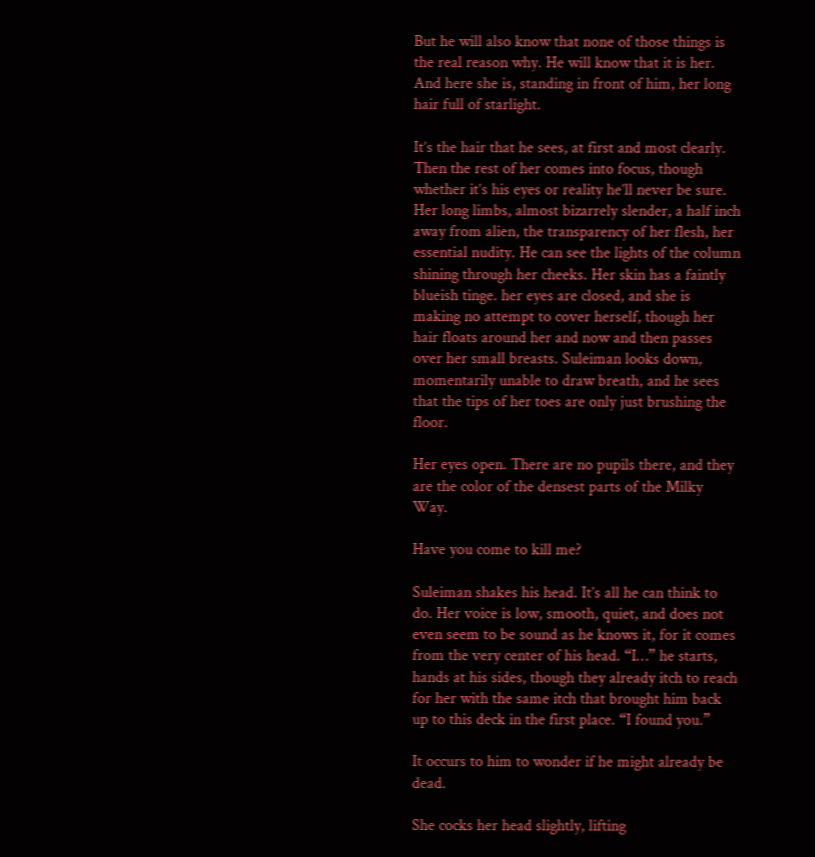But he will also know that none of those things is the real reason why. He will know that it is her. And here she is, standing in front of him, her long hair full of starlight.

It’s the hair that he sees, at first and most clearly. Then the rest of her comes into focus, though whether it’s his eyes or reality he’ll never be sure. Her long limbs, almost bizarrely slender, a half inch away from alien, the transparency of her flesh, her essential nudity. He can see the lights of the column shining through her cheeks. Her skin has a faintly blueish tinge. her eyes are closed, and she is making no attempt to cover herself, though her hair floats around her and now and then passes over her small breasts. Suleiman looks down, momentarily unable to draw breath, and he sees that the tips of her toes are only just brushing the floor.

Her eyes open. There are no pupils there, and they are the color of the densest parts of the Milky Way.

Have you come to kill me?

Suleiman shakes his head. It’s all he can think to do. Her voice is low, smooth, quiet, and does not even seem to be sound as he knows it, for it comes from the very center of his head. “I…” he starts, hands at his sides, though they already itch to reach for her with the same itch that brought him back up to this deck in the first place. “I found you.”

It occurs to him to wonder if he might already be dead.

She cocks her head slightly, lifting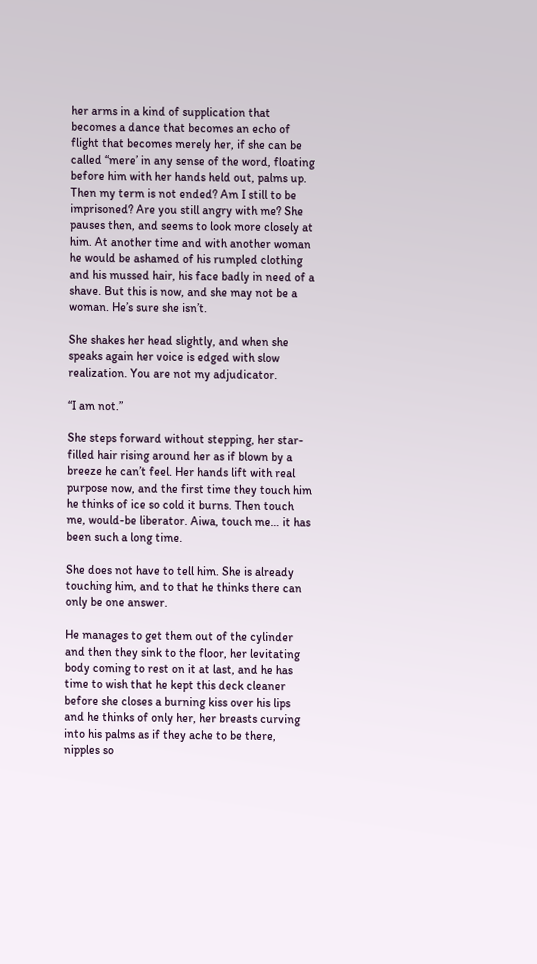her arms in a kind of supplication that becomes a dance that becomes an echo of flight that becomes merely her, if she can be called “mere’ in any sense of the word, floating before him with her hands held out, palms up. Then my term is not ended? Am I still to be imprisoned? Are you still angry with me? She pauses then, and seems to look more closely at him. At another time and with another woman he would be ashamed of his rumpled clothing and his mussed hair, his face badly in need of a shave. But this is now, and she may not be a woman. He’s sure she isn’t.

She shakes her head slightly, and when she speaks again her voice is edged with slow realization. You are not my adjudicator.

“I am not.”

She steps forward without stepping, her star-filled hair rising around her as if blown by a breeze he can’t feel. Her hands lift with real purpose now, and the first time they touch him he thinks of ice so cold it burns. Then touch me, would-be liberator. Aiwa, touch me… it has been such a long time.

She does not have to tell him. She is already touching him, and to that he thinks there can only be one answer.

He manages to get them out of the cylinder and then they sink to the floor, her levitating body coming to rest on it at last, and he has time to wish that he kept this deck cleaner before she closes a burning kiss over his lips and he thinks of only her, her breasts curving into his palms as if they ache to be there, nipples so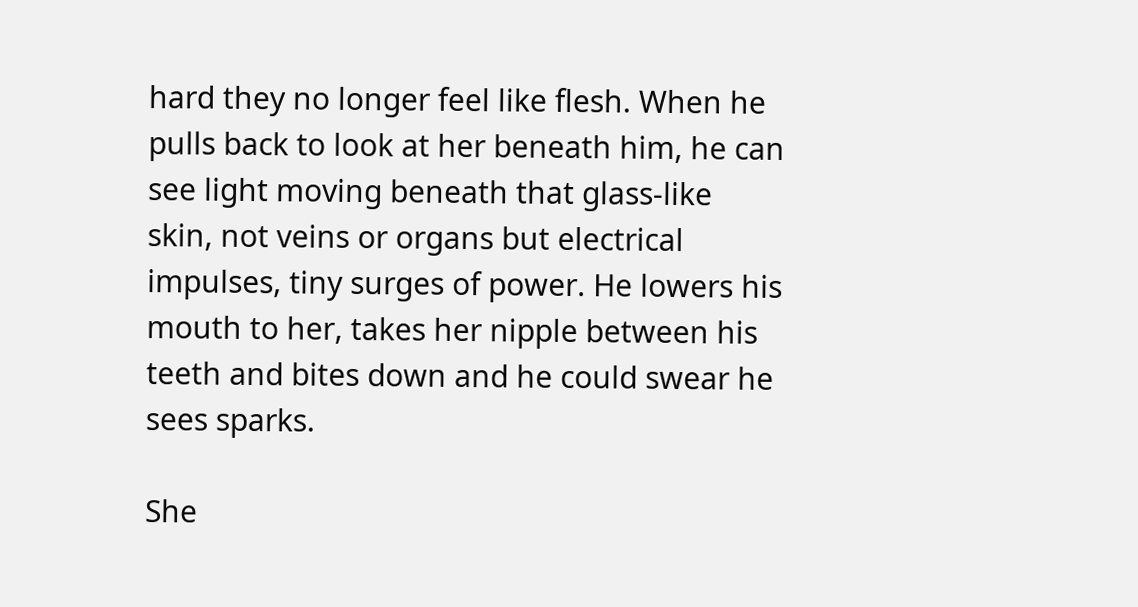hard they no longer feel like flesh. When he pulls back to look at her beneath him, he can see light moving beneath that glass-like skin, not veins or organs but electrical impulses, tiny surges of power. He lowers his mouth to her, takes her nipple between his teeth and bites down and he could swear he sees sparks.

She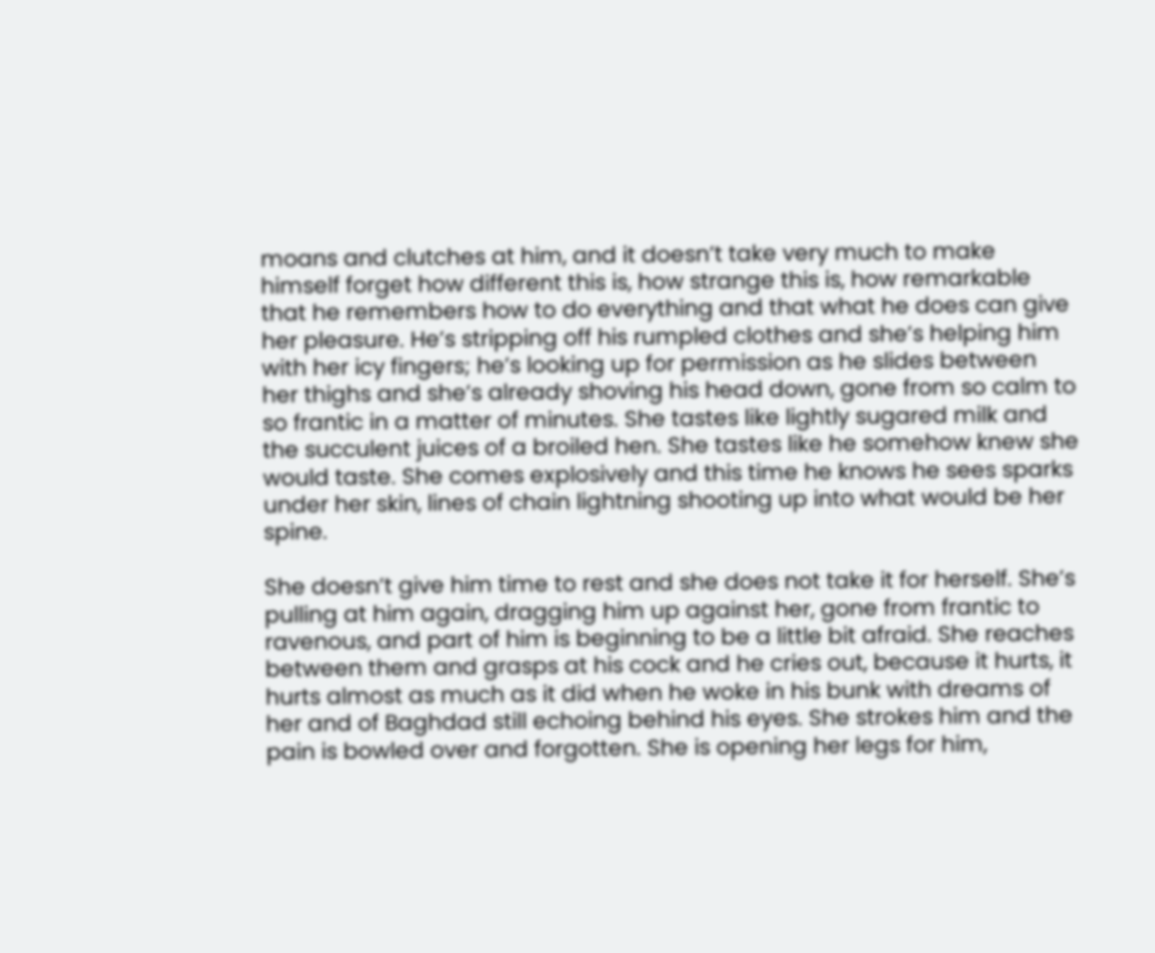moans and clutches at him, and it doesn’t take very much to make himself forget how different this is, how strange this is, how remarkable that he remembers how to do everything and that what he does can give her pleasure. He’s stripping off his rumpled clothes and she’s helping him with her icy fingers; he’s looking up for permission as he slides between her thighs and she’s already shoving his head down, gone from so calm to so frantic in a matter of minutes. She tastes like lightly sugared milk and the succulent juices of a broiled hen. She tastes like he somehow knew she would taste. She comes explosively and this time he knows he sees sparks under her skin, lines of chain lightning shooting up into what would be her spine.

She doesn’t give him time to rest and she does not take it for herself. She’s pulling at him again, dragging him up against her, gone from frantic to ravenous, and part of him is beginning to be a little bit afraid. She reaches between them and grasps at his cock and he cries out, because it hurts, it hurts almost as much as it did when he woke in his bunk with dreams of her and of Baghdad still echoing behind his eyes. She strokes him and the pain is bowled over and forgotten. She is opening her legs for him,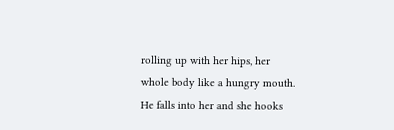rolling up with her hips, her whole body like a hungry mouth. He falls into her and she hooks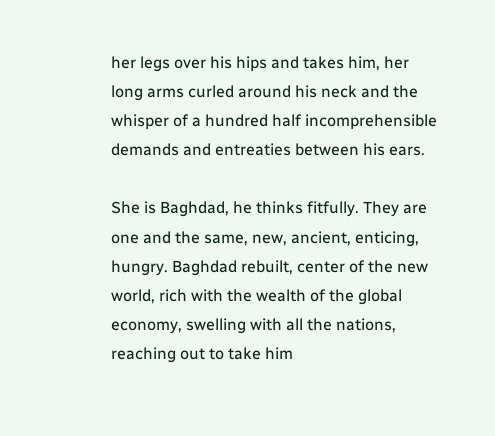her legs over his hips and takes him, her long arms curled around his neck and the whisper of a hundred half incomprehensible demands and entreaties between his ears.

She is Baghdad, he thinks fitfully. They are one and the same, new, ancient, enticing, hungry. Baghdad rebuilt, center of the new world, rich with the wealth of the global economy, swelling with all the nations, reaching out to take him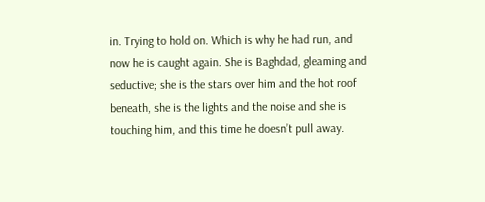in. Trying to hold on. Which is why he had run, and now he is caught again. She is Baghdad, gleaming and seductive; she is the stars over him and the hot roof beneath, she is the lights and the noise and she is touching him, and this time he doesn’t pull away.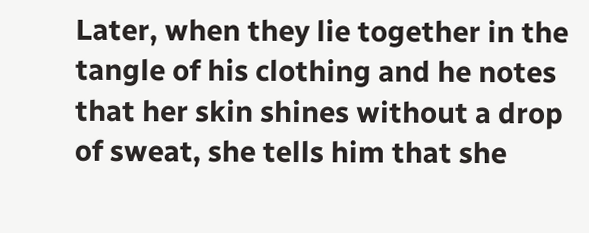Later, when they lie together in the tangle of his clothing and he notes that her skin shines without a drop of sweat, she tells him that she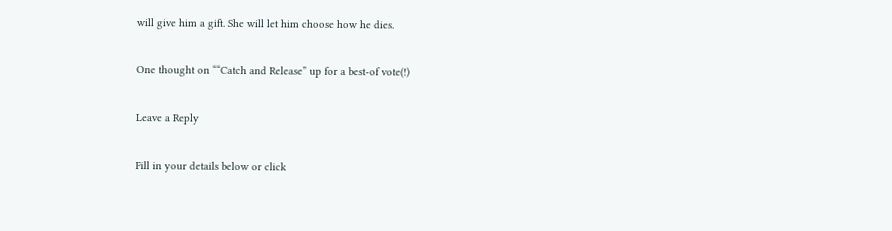will give him a gift. She will let him choose how he dies.

One thought on ““Catch and Release” up for a best-of vote(!)

Leave a Reply

Fill in your details below or click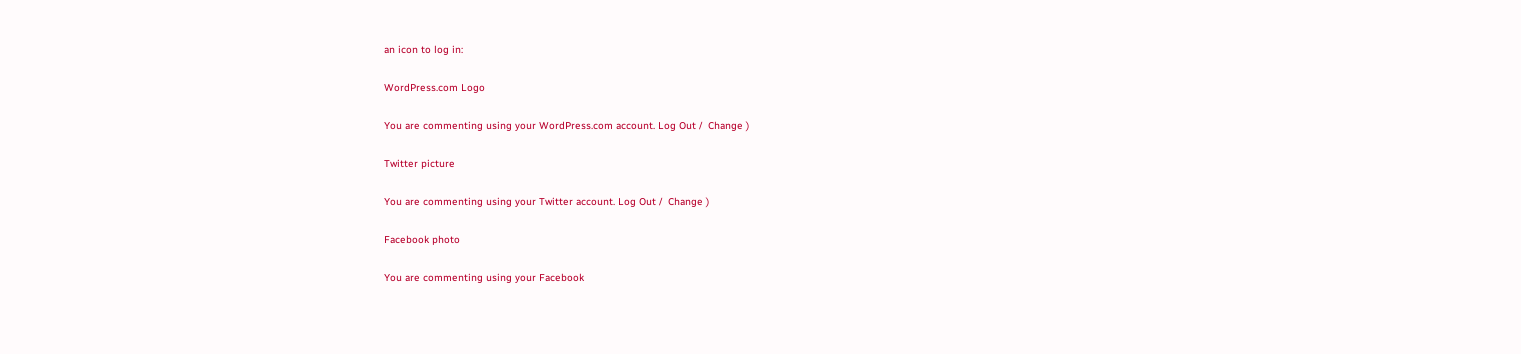an icon to log in:

WordPress.com Logo

You are commenting using your WordPress.com account. Log Out /  Change )

Twitter picture

You are commenting using your Twitter account. Log Out /  Change )

Facebook photo

You are commenting using your Facebook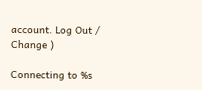account. Log Out /  Change )

Connecting to %s